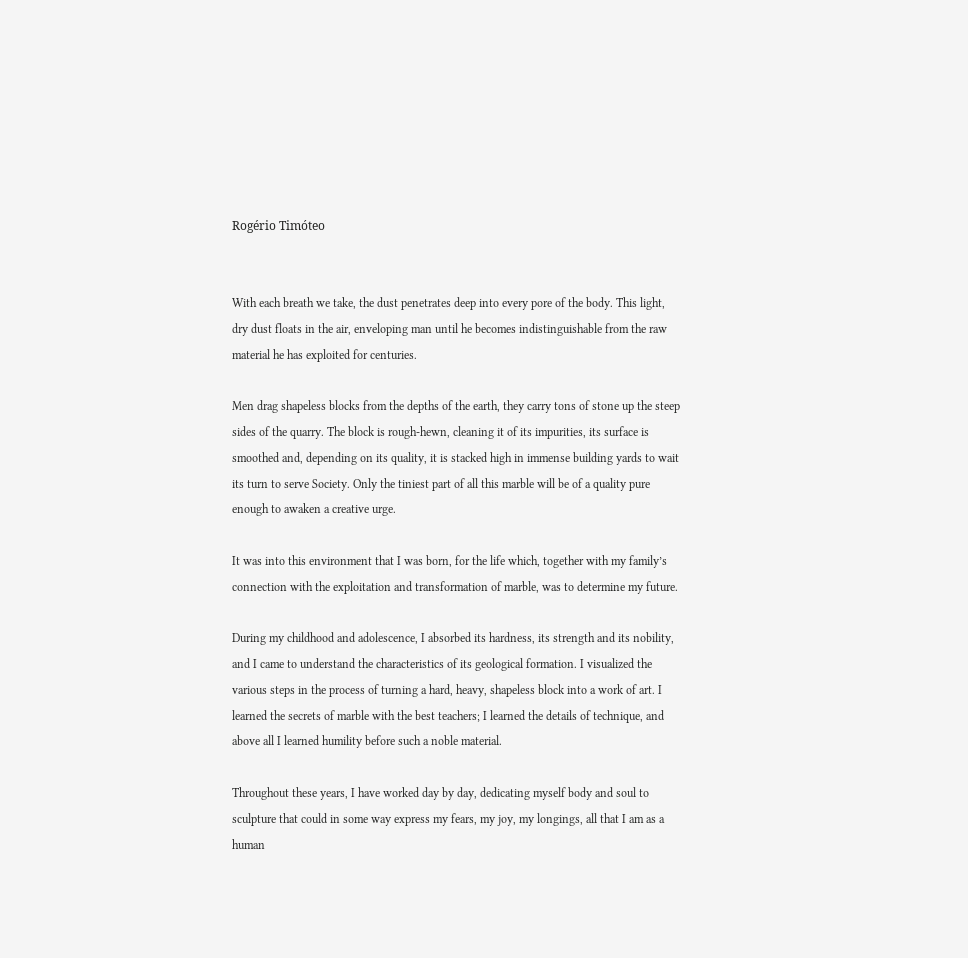Rogério Timóteo


With each breath we take, the dust penetrates deep into every pore of the body. This light, dry dust floats in the air, enveloping man until he becomes indistinguishable from the raw material he has exploited for centuries.

Men drag shapeless blocks from the depths of the earth, they carry tons of stone up the steep sides of the quarry. The block is rough-hewn, cleaning it of its impurities, its surface is smoothed and, depending on its quality, it is stacked high in immense building yards to wait its turn to serve Society. Only the tiniest part of all this marble will be of a quality pure enough to awaken a creative urge.

It was into this environment that I was born, for the life which, together with my family’s connection with the exploitation and transformation of marble, was to determine my future.

During my childhood and adolescence, I absorbed its hardness, its strength and its nobility, and I came to understand the characteristics of its geological formation. I visualized the various steps in the process of turning a hard, heavy, shapeless block into a work of art. I learned the secrets of marble with the best teachers; I learned the details of technique, and above all I learned humility before such a noble material.

Throughout these years, I have worked day by day, dedicating myself body and soul to sculpture that could in some way express my fears, my joy, my longings, all that I am as a human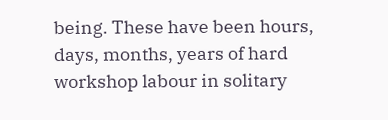being. These have been hours, days, months, years of hard workshop labour in solitary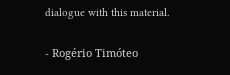dialogue with this material.

- Rogério Timóteo